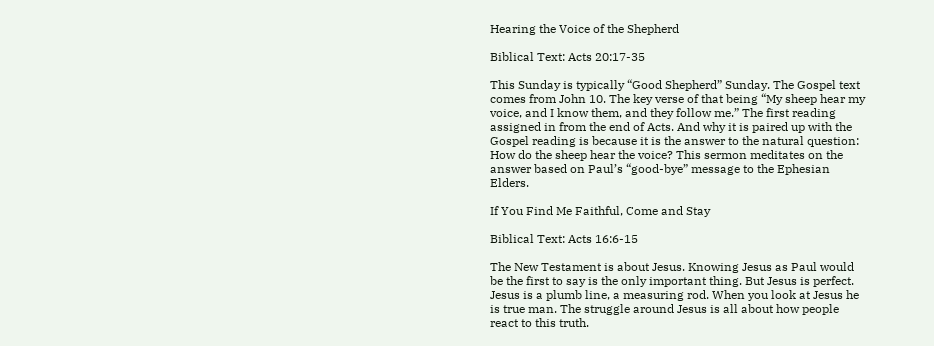Hearing the Voice of the Shepherd

Biblical Text: Acts 20:17-35

This Sunday is typically “Good Shepherd” Sunday. The Gospel text comes from John 10. The key verse of that being “My sheep hear my voice, and I know them, and they follow me.” The first reading assigned in from the end of Acts. And why it is paired up with the Gospel reading is because it is the answer to the natural question: How do the sheep hear the voice? This sermon meditates on the answer based on Paul’s “good-bye” message to the Ephesian Elders.

If You Find Me Faithful, Come and Stay

Biblical Text: Acts 16:6-15

The New Testament is about Jesus. Knowing Jesus as Paul would be the first to say is the only important thing. But Jesus is perfect. Jesus is a plumb line, a measuring rod. When you look at Jesus he is true man. The struggle around Jesus is all about how people react to this truth.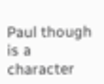Paul though is a character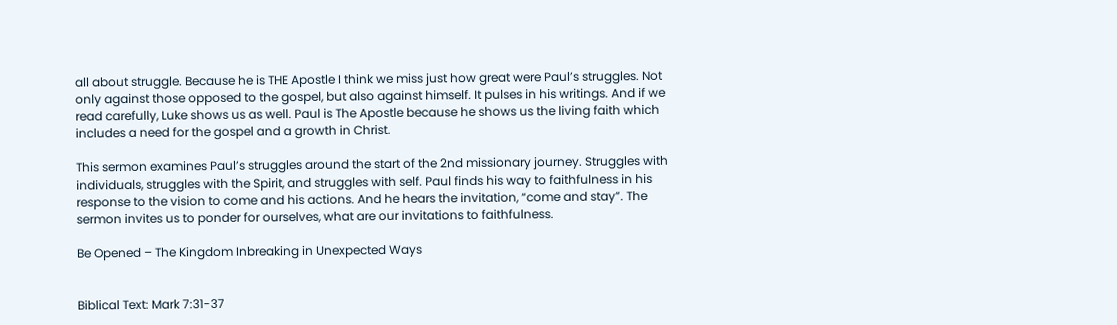all about struggle. Because he is THE Apostle I think we miss just how great were Paul’s struggles. Not only against those opposed to the gospel, but also against himself. It pulses in his writings. And if we read carefully, Luke shows us as well. Paul is The Apostle because he shows us the living faith which includes a need for the gospel and a growth in Christ.

This sermon examines Paul’s struggles around the start of the 2nd missionary journey. Struggles with individuals, struggles with the Spirit, and struggles with self. Paul finds his way to faithfulness in his response to the vision to come and his actions. And he hears the invitation, “come and stay”. The sermon invites us to ponder for ourselves, what are our invitations to faithfulness.

Be Opened – The Kingdom Inbreaking in Unexpected Ways


Biblical Text: Mark 7:31-37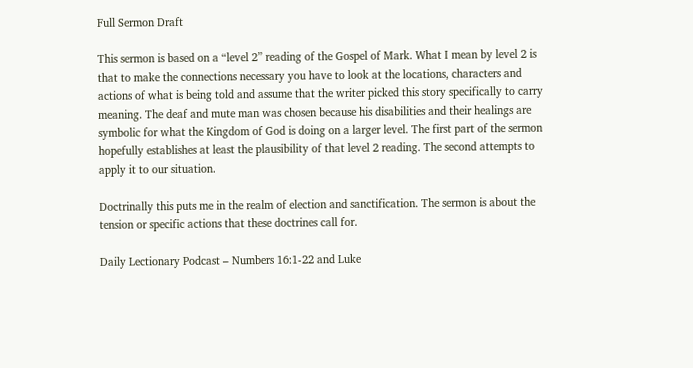Full Sermon Draft

This sermon is based on a “level 2” reading of the Gospel of Mark. What I mean by level 2 is that to make the connections necessary you have to look at the locations, characters and actions of what is being told and assume that the writer picked this story specifically to carry meaning. The deaf and mute man was chosen because his disabilities and their healings are symbolic for what the Kingdom of God is doing on a larger level. The first part of the sermon hopefully establishes at least the plausibility of that level 2 reading. The second attempts to apply it to our situation.

Doctrinally this puts me in the realm of election and sanctification. The sermon is about the tension or specific actions that these doctrines call for.

Daily Lectionary Podcast – Numbers 16:1-22 and Luke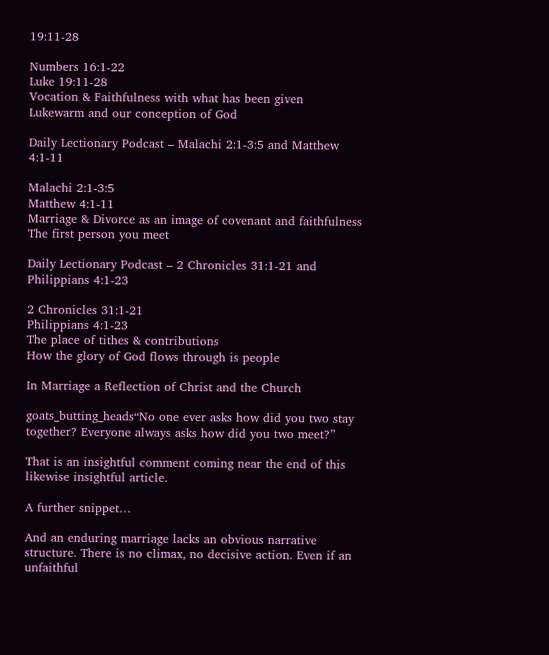19:11-28

Numbers 16:1-22
Luke 19:11-28
Vocation & Faithfulness with what has been given
Lukewarm and our conception of God

Daily Lectionary Podcast – Malachi 2:1-3:5 and Matthew 4:1-11

Malachi 2:1-3:5
Matthew 4:1-11
Marriage & Divorce as an image of covenant and faithfulness
The first person you meet

Daily Lectionary Podcast – 2 Chronicles 31:1-21 and Philippians 4:1-23

2 Chronicles 31:1-21
Philippians 4:1-23
The place of tithes & contributions
How the glory of God flows through is people

In Marriage a Reflection of Christ and the Church

goats_butting_heads“No one ever asks how did you two stay together? Everyone always asks how did you two meet?”

That is an insightful comment coming near the end of this likewise insightful article.

A further snippet…

And an enduring marriage lacks an obvious narrative structure. There is no climax, no decisive action. Even if an unfaithful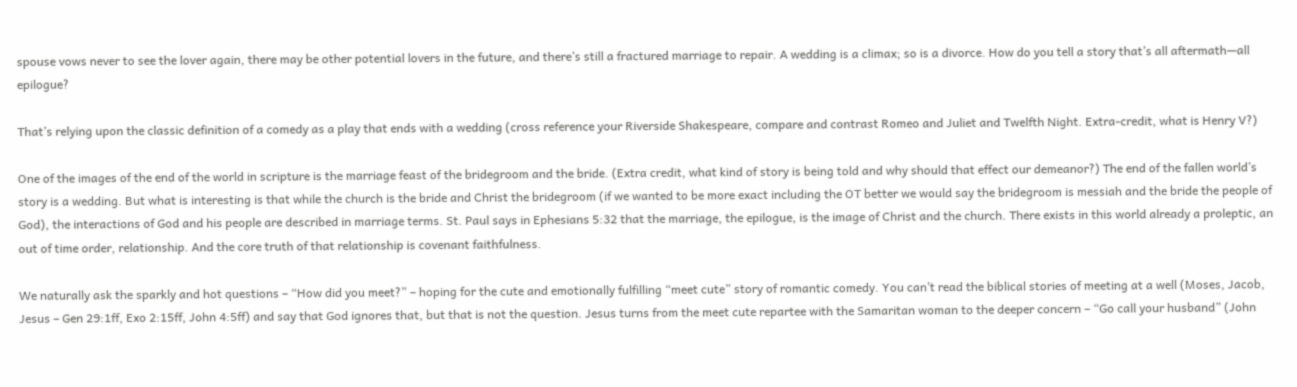spouse vows never to see the lover again, there may be other potential lovers in the future, and there’s still a fractured marriage to repair. A wedding is a climax; so is a divorce. How do you tell a story that’s all aftermath—all epilogue?

That’s relying upon the classic definition of a comedy as a play that ends with a wedding (cross reference your Riverside Shakespeare, compare and contrast Romeo and Juliet and Twelfth Night. Extra-credit, what is Henry V?)

One of the images of the end of the world in scripture is the marriage feast of the bridegroom and the bride. (Extra credit, what kind of story is being told and why should that effect our demeanor?) The end of the fallen world’s story is a wedding. But what is interesting is that while the church is the bride and Christ the bridegroom (if we wanted to be more exact including the OT better we would say the bridegroom is messiah and the bride the people of God), the interactions of God and his people are described in marriage terms. St. Paul says in Ephesians 5:32 that the marriage, the epilogue, is the image of Christ and the church. There exists in this world already a proleptic, an out of time order, relationship. And the core truth of that relationship is covenant faithfulness.

We naturally ask the sparkly and hot questions – “How did you meet?” – hoping for the cute and emotionally fulfilling “meet cute” story of romantic comedy. You can’t read the biblical stories of meeting at a well (Moses, Jacob, Jesus – Gen 29:1ff, Exo 2:15ff, John 4:5ff) and say that God ignores that, but that is not the question. Jesus turns from the meet cute repartee with the Samaritan woman to the deeper concern – “Go call your husband” (John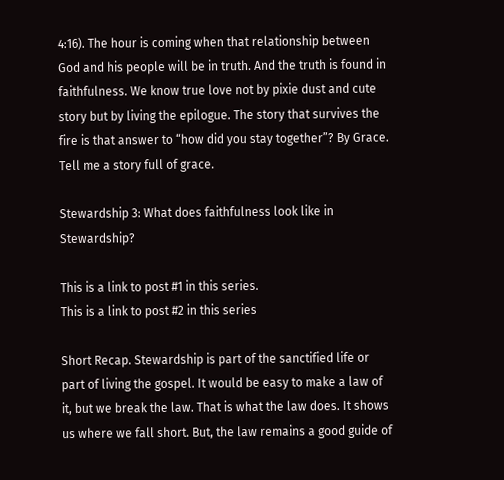4:16). The hour is coming when that relationship between God and his people will be in truth. And the truth is found in faithfulness. We know true love not by pixie dust and cute story but by living the epilogue. The story that survives the fire is that answer to “how did you stay together”? By Grace. Tell me a story full of grace.

Stewardship 3: What does faithfulness look like in Stewardship?

This is a link to post #1 in this series.
This is a link to post #2 in this series

Short Recap. Stewardship is part of the sanctified life or part of living the gospel. It would be easy to make a law of it, but we break the law. That is what the law does. It shows us where we fall short. But, the law remains a good guide of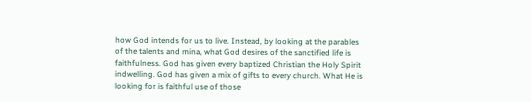how God intends for us to live. Instead, by looking at the parables of the talents and mina, what God desires of the sanctified life is faithfulness. God has given every baptized Christian the Holy Spirit indwelling. God has given a mix of gifts to every church. What He is looking for is faithful use of those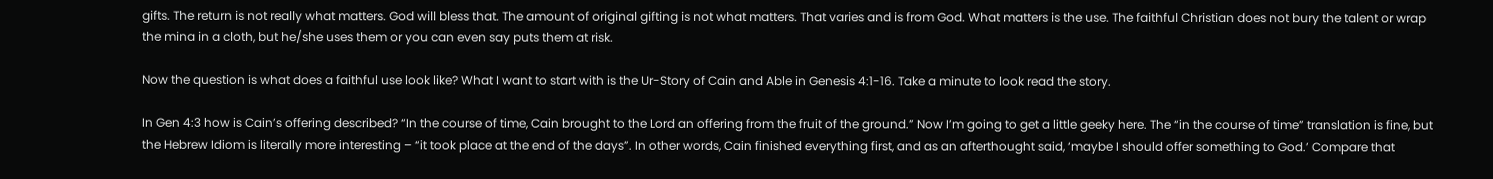gifts. The return is not really what matters. God will bless that. The amount of original gifting is not what matters. That varies and is from God. What matters is the use. The faithful Christian does not bury the talent or wrap the mina in a cloth, but he/she uses them or you can even say puts them at risk.

Now the question is what does a faithful use look like? What I want to start with is the Ur-Story of Cain and Able in Genesis 4:1-16. Take a minute to look read the story.

In Gen 4:3 how is Cain’s offering described? “In the course of time, Cain brought to the Lord an offering from the fruit of the ground.” Now I’m going to get a little geeky here. The “in the course of time” translation is fine, but the Hebrew Idiom is literally more interesting – “it took place at the end of the days”. In other words, Cain finished everything first, and as an afterthought said, ‘maybe I should offer something to God.’ Compare that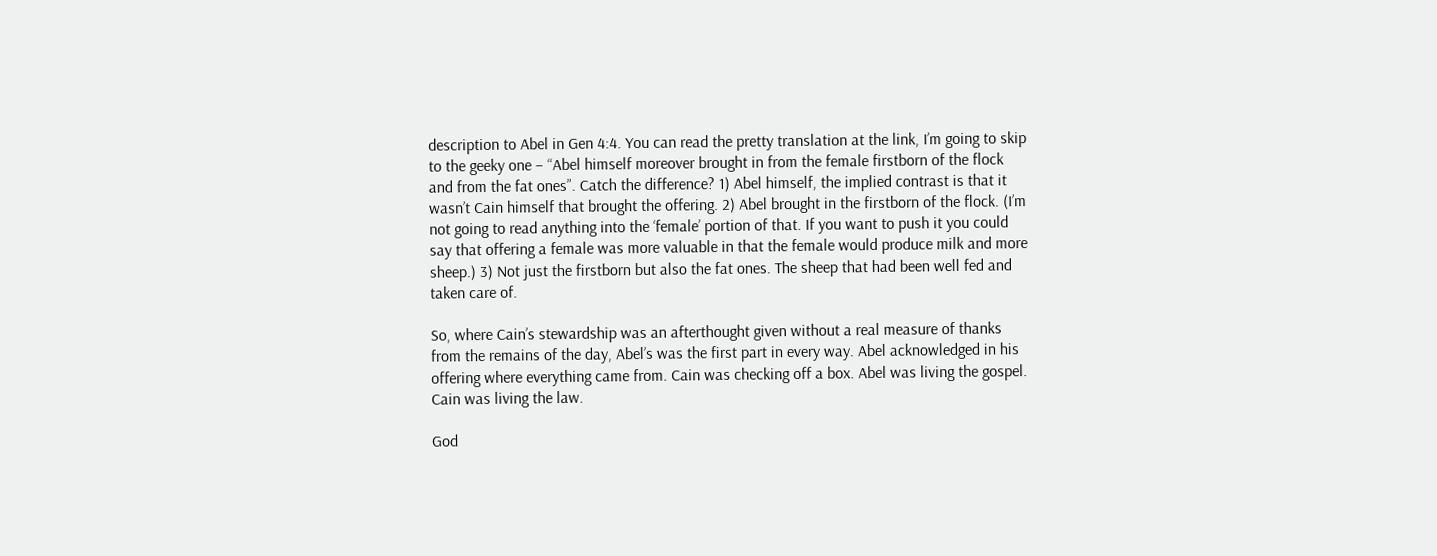description to Abel in Gen 4:4. You can read the pretty translation at the link, I’m going to skip to the geeky one – “Abel himself moreover brought in from the female firstborn of the flock and from the fat ones”. Catch the difference? 1) Abel himself, the implied contrast is that it wasn’t Cain himself that brought the offering. 2) Abel brought in the firstborn of the flock. (I’m not going to read anything into the ‘female’ portion of that. If you want to push it you could say that offering a female was more valuable in that the female would produce milk and more sheep.) 3) Not just the firstborn but also the fat ones. The sheep that had been well fed and taken care of.

So, where Cain’s stewardship was an afterthought given without a real measure of thanks from the remains of the day, Abel’s was the first part in every way. Abel acknowledged in his offering where everything came from. Cain was checking off a box. Abel was living the gospel. Cain was living the law.

God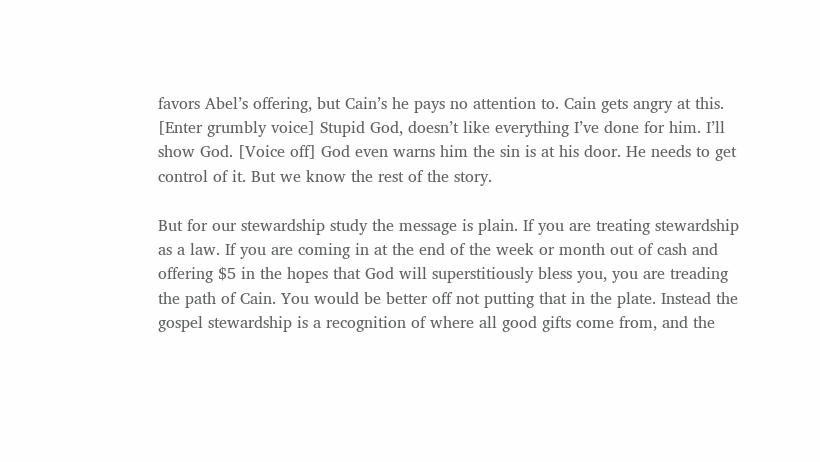favors Abel’s offering, but Cain’s he pays no attention to. Cain gets angry at this. [Enter grumbly voice] Stupid God, doesn’t like everything I’ve done for him. I’ll show God. [Voice off] God even warns him the sin is at his door. He needs to get control of it. But we know the rest of the story.

But for our stewardship study the message is plain. If you are treating stewardship as a law. If you are coming in at the end of the week or month out of cash and offering $5 in the hopes that God will superstitiously bless you, you are treading the path of Cain. You would be better off not putting that in the plate. Instead the gospel stewardship is a recognition of where all good gifts come from, and the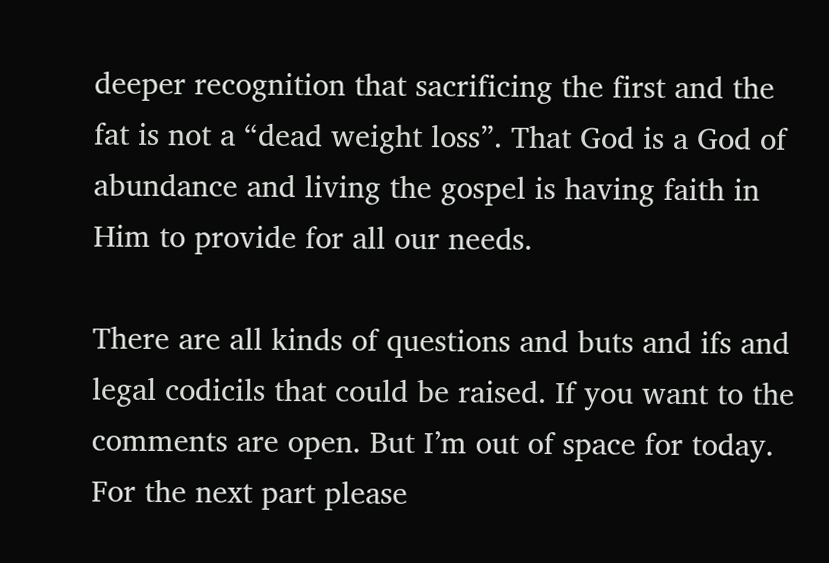deeper recognition that sacrificing the first and the fat is not a “dead weight loss”. That God is a God of abundance and living the gospel is having faith in Him to provide for all our needs.

There are all kinds of questions and buts and ifs and legal codicils that could be raised. If you want to the comments are open. But I’m out of space for today. For the next part please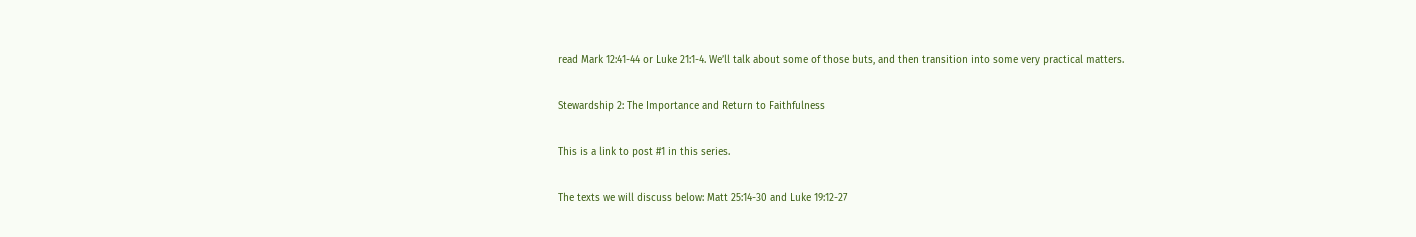read Mark 12:41-44 or Luke 21:1-4. We’ll talk about some of those buts, and then transition into some very practical matters.

Stewardship 2: The Importance and Return to Faithfulness

This is a link to post #1 in this series.

The texts we will discuss below: Matt 25:14-30 and Luke 19:12-27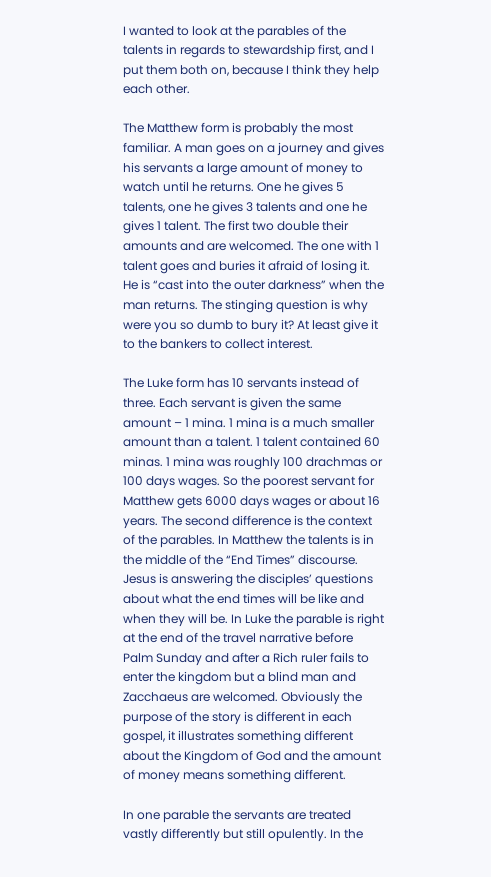I wanted to look at the parables of the talents in regards to stewardship first, and I put them both on, because I think they help each other.

The Matthew form is probably the most familiar. A man goes on a journey and gives his servants a large amount of money to watch until he returns. One he gives 5 talents, one he gives 3 talents and one he gives 1 talent. The first two double their amounts and are welcomed. The one with 1 talent goes and buries it afraid of losing it. He is “cast into the outer darkness” when the man returns. The stinging question is why were you so dumb to bury it? At least give it to the bankers to collect interest.

The Luke form has 10 servants instead of three. Each servant is given the same amount – 1 mina. 1 mina is a much smaller amount than a talent. 1 talent contained 60 minas. 1 mina was roughly 100 drachmas or 100 days wages. So the poorest servant for Matthew gets 6000 days wages or about 16 years. The second difference is the context of the parables. In Matthew the talents is in the middle of the “End Times” discourse. Jesus is answering the disciples’ questions about what the end times will be like and when they will be. In Luke the parable is right at the end of the travel narrative before Palm Sunday and after a Rich ruler fails to enter the kingdom but a blind man and Zacchaeus are welcomed. Obviously the purpose of the story is different in each gospel, it illustrates something different about the Kingdom of God and the amount of money means something different.

In one parable the servants are treated vastly differently but still opulently. In the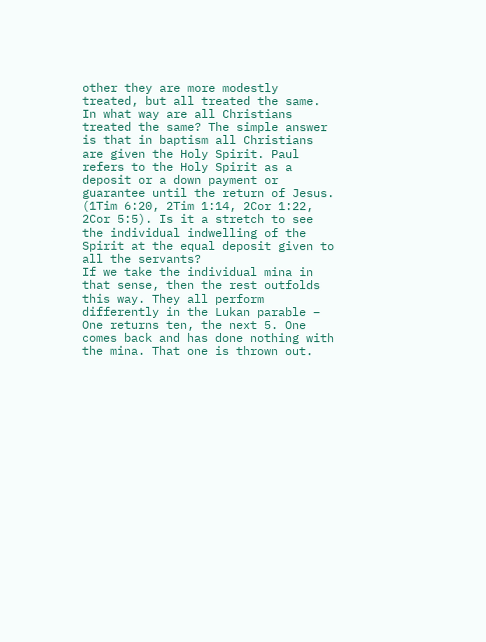other they are more modestly treated, but all treated the same. In what way are all Christians treated the same? The simple answer is that in baptism all Christians are given the Holy Spirit. Paul refers to the Holy Spirit as a deposit or a down payment or guarantee until the return of Jesus. (1Tim 6:20, 2Tim 1:14, 2Cor 1:22, 2Cor 5:5). Is it a stretch to see the individual indwelling of the Spirit at the equal deposit given to all the servants?
If we take the individual mina in that sense, then the rest outfolds this way. They all perform differently in the Lukan parable – One returns ten, the next 5. One comes back and has done nothing with the mina. That one is thrown out.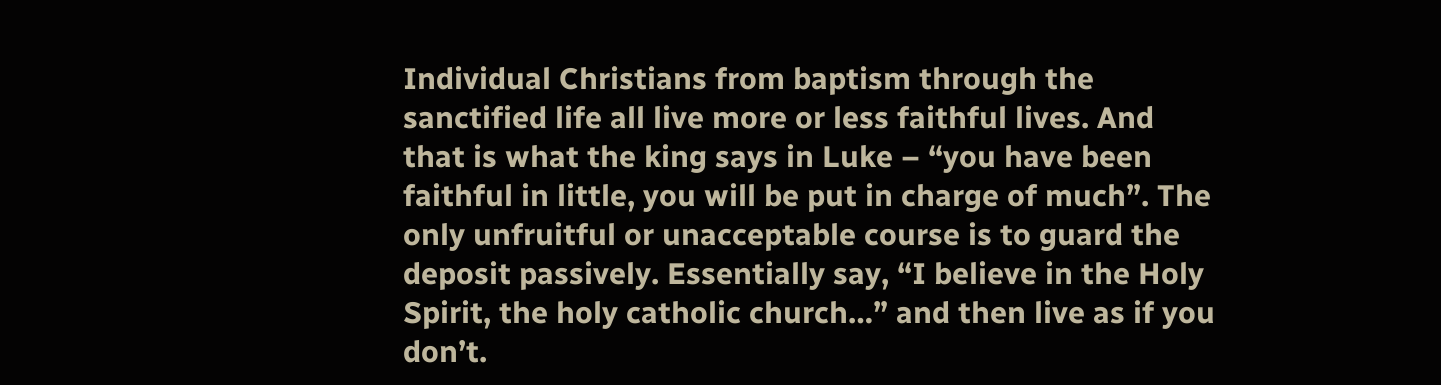Individual Christians from baptism through the sanctified life all live more or less faithful lives. And that is what the king says in Luke – “you have been faithful in little, you will be put in charge of much”. The only unfruitful or unacceptable course is to guard the deposit passively. Essentially say, “I believe in the Holy Spirit, the holy catholic church…” and then live as if you don’t.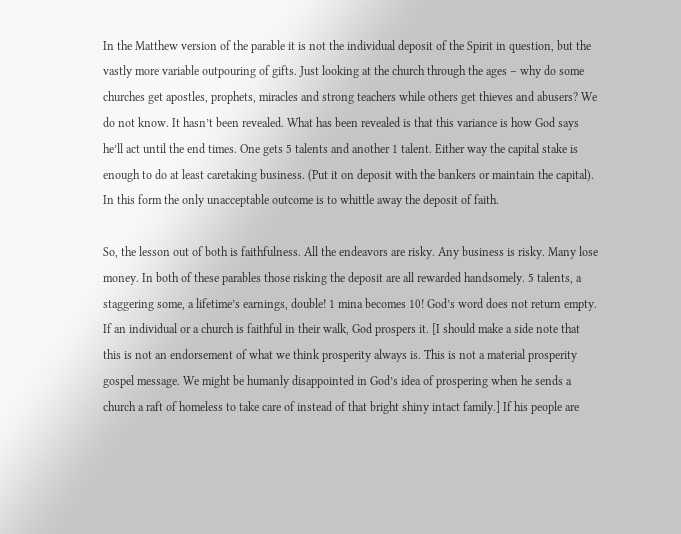In the Matthew version of the parable it is not the individual deposit of the Spirit in question, but the vastly more variable outpouring of gifts. Just looking at the church through the ages – why do some churches get apostles, prophets, miracles and strong teachers while others get thieves and abusers? We do not know. It hasn’t been revealed. What has been revealed is that this variance is how God says he’ll act until the end times. One gets 5 talents and another 1 talent. Either way the capital stake is enough to do at least caretaking business. (Put it on deposit with the bankers or maintain the capital). In this form the only unacceptable outcome is to whittle away the deposit of faith.

So, the lesson out of both is faithfulness. All the endeavors are risky. Any business is risky. Many lose money. In both of these parables those risking the deposit are all rewarded handsomely. 5 talents, a staggering some, a lifetime’s earnings, double! 1 mina becomes 10! God’s word does not return empty. If an individual or a church is faithful in their walk, God prospers it. [I should make a side note that this is not an endorsement of what we think prosperity always is. This is not a material prosperity gospel message. We might be humanly disappointed in God’s idea of prospering when he sends a church a raft of homeless to take care of instead of that bright shiny intact family.] If his people are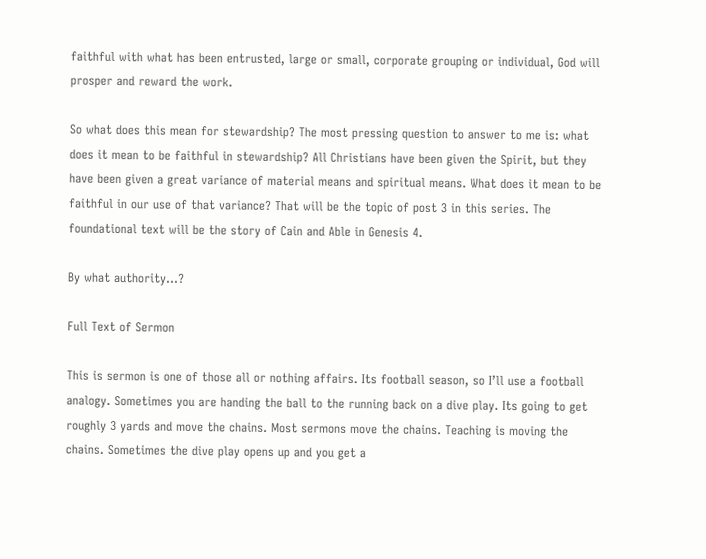faithful with what has been entrusted, large or small, corporate grouping or individual, God will prosper and reward the work.

So what does this mean for stewardship? The most pressing question to answer to me is: what does it mean to be faithful in stewardship? All Christians have been given the Spirit, but they have been given a great variance of material means and spiritual means. What does it mean to be faithful in our use of that variance? That will be the topic of post 3 in this series. The foundational text will be the story of Cain and Able in Genesis 4.

By what authority…?

Full Text of Sermon

This is sermon is one of those all or nothing affairs. Its football season, so I’ll use a football analogy. Sometimes you are handing the ball to the running back on a dive play. Its going to get roughly 3 yards and move the chains. Most sermons move the chains. Teaching is moving the chains. Sometimes the dive play opens up and you get a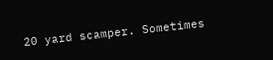20 yard scamper. Sometimes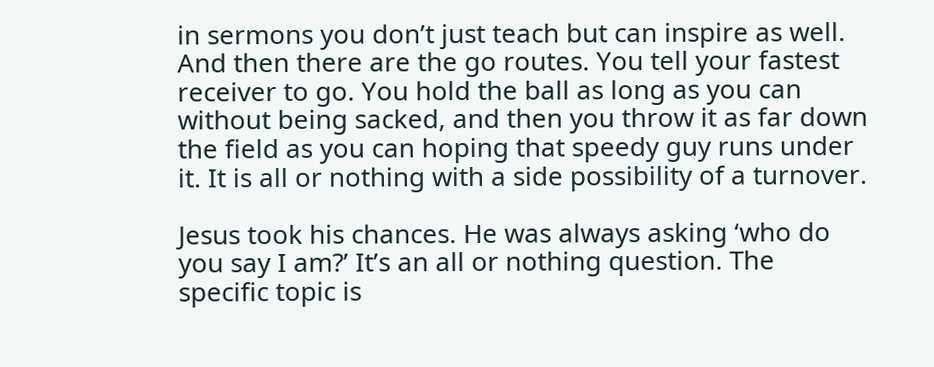in sermons you don’t just teach but can inspire as well. And then there are the go routes. You tell your fastest receiver to go. You hold the ball as long as you can without being sacked, and then you throw it as far down the field as you can hoping that speedy guy runs under it. It is all or nothing with a side possibility of a turnover.

Jesus took his chances. He was always asking ‘who do you say I am?’ It’s an all or nothing question. The specific topic is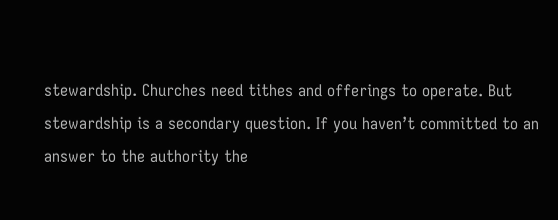stewardship. Churches need tithes and offerings to operate. But stewardship is a secondary question. If you haven’t committed to an answer to the authority the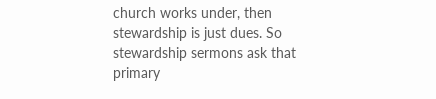church works under, then stewardship is just dues. So stewardship sermons ask that primary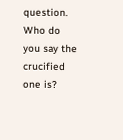question. Who do you say the crucified one is?